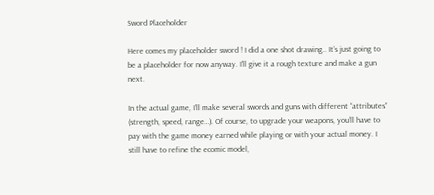Sword Placeholder

Here comes my placeholder sword ! I did a one shot drawing.. It’s just going to be a placeholder for now anyway. I’ll give it a rough texture and make a gun next.

In the actual game, I’ll make several swords and guns with different “attributes” (strength, speed, range…). Of course, to upgrade your weapons, you’ll have to pay with the game money earned while playing or with your actual money. I still have to refine the ecomic model,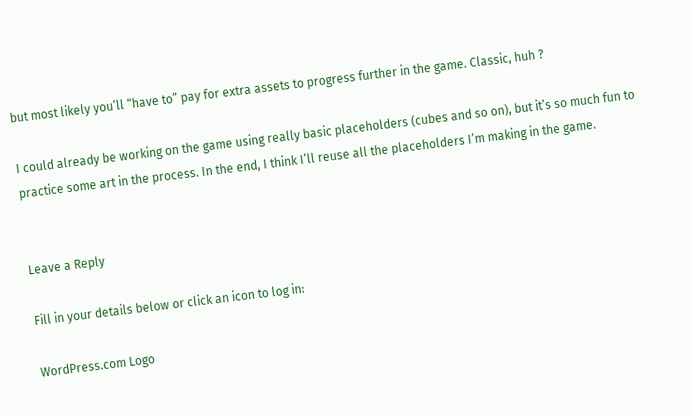but most likely you’ll “have to” pay for extra assets to progress further in the game. Classic, huh ?

I could already be working on the game using really basic placeholders (cubes and so on), but it’s so much fun to practice some art in the process. In the end, I think I’ll reuse all the placeholders I’m making in the game.


Leave a Reply

Fill in your details below or click an icon to log in:

WordPress.com Logo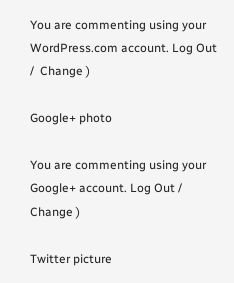You are commenting using your WordPress.com account. Log Out /  Change )

Google+ photo

You are commenting using your Google+ account. Log Out /  Change )

Twitter picture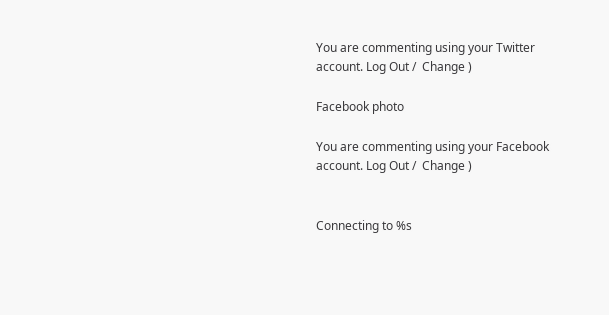You are commenting using your Twitter account. Log Out /  Change )

Facebook photo

You are commenting using your Facebook account. Log Out /  Change )


Connecting to %s